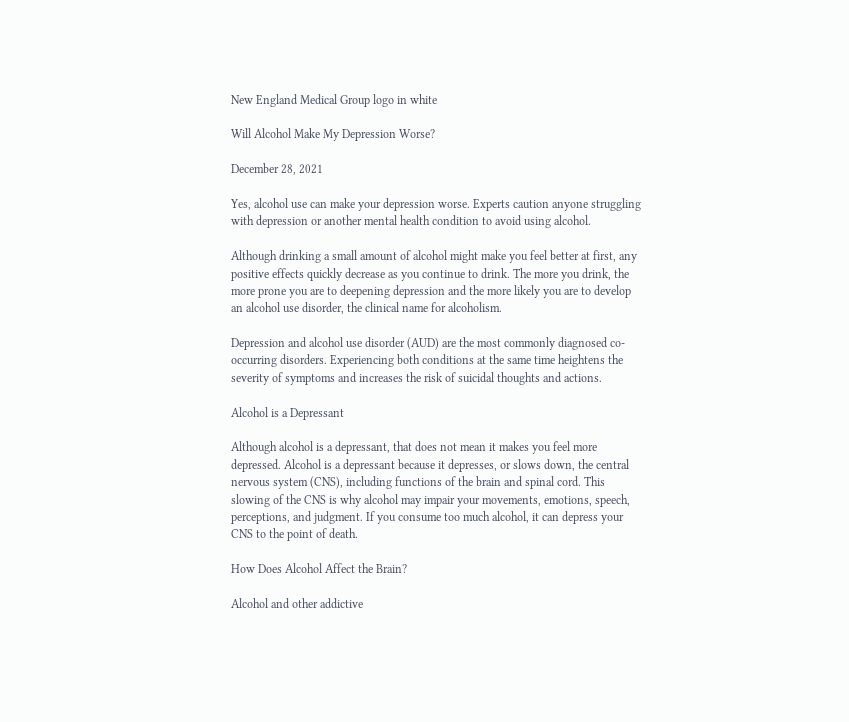New England Medical Group logo in white

Will Alcohol Make My Depression Worse?

December 28, 2021

Yes, alcohol use can make your depression worse. Experts caution anyone struggling with depression or another mental health condition to avoid using alcohol.

Although drinking a small amount of alcohol might make you feel better at first, any positive effects quickly decrease as you continue to drink. The more you drink, the more prone you are to deepening depression and the more likely you are to develop an alcohol use disorder, the clinical name for alcoholism.

Depression and alcohol use disorder (AUD) are the most commonly diagnosed co-occurring disorders. Experiencing both conditions at the same time heightens the severity of symptoms and increases the risk of suicidal thoughts and actions.

Alcohol is a Depressant

Although alcohol is a depressant, that does not mean it makes you feel more depressed. Alcohol is a depressant because it depresses, or slows down, the central nervous system (CNS), including functions of the brain and spinal cord. This slowing of the CNS is why alcohol may impair your movements, emotions, speech, perceptions, and judgment. If you consume too much alcohol, it can depress your CNS to the point of death.

How Does Alcohol Affect the Brain?

Alcohol and other addictive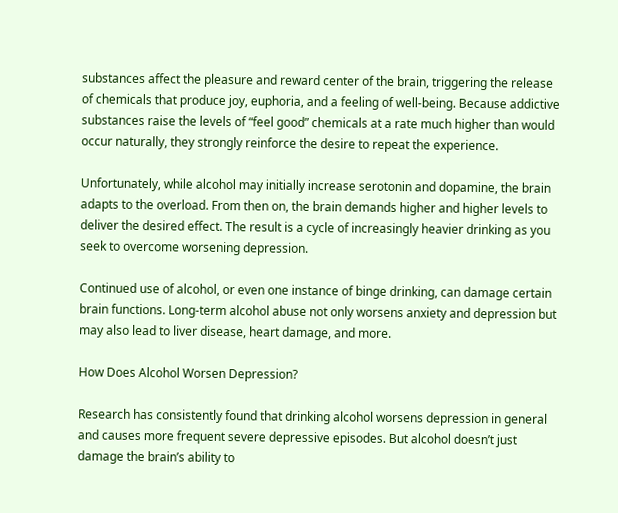substances affect the pleasure and reward center of the brain, triggering the release of chemicals that produce joy, euphoria, and a feeling of well-being. Because addictive substances raise the levels of “feel good” chemicals at a rate much higher than would occur naturally, they strongly reinforce the desire to repeat the experience.

Unfortunately, while alcohol may initially increase serotonin and dopamine, the brain adapts to the overload. From then on, the brain demands higher and higher levels to deliver the desired effect. The result is a cycle of increasingly heavier drinking as you seek to overcome worsening depression.

Continued use of alcohol, or even one instance of binge drinking, can damage certain brain functions. Long-term alcohol abuse not only worsens anxiety and depression but may also lead to liver disease, heart damage, and more.

How Does Alcohol Worsen Depression?

Research has consistently found that drinking alcohol worsens depression in general and causes more frequent severe depressive episodes. But alcohol doesn’t just damage the brain’s ability to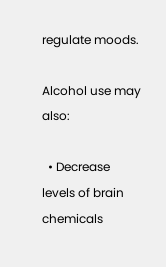regulate moods.

Alcohol use may also:

  • Decrease levels of brain chemicals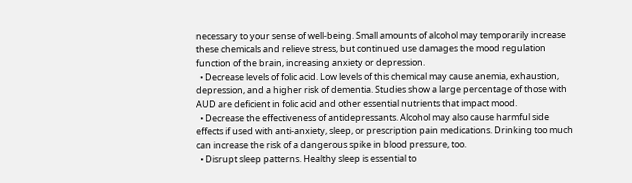necessary to your sense of well-being. Small amounts of alcohol may temporarily increase these chemicals and relieve stress, but continued use damages the mood regulation function of the brain, increasing anxiety or depression.
  • Decrease levels of folic acid. Low levels of this chemical may cause anemia, exhaustion, depression, and a higher risk of dementia. Studies show a large percentage of those with AUD are deficient in folic acid and other essential nutrients that impact mood.
  • Decrease the effectiveness of antidepressants. Alcohol may also cause harmful side effects if used with anti-anxiety, sleep, or prescription pain medications. Drinking too much can increase the risk of a dangerous spike in blood pressure, too.
  • Disrupt sleep patterns. Healthy sleep is essential to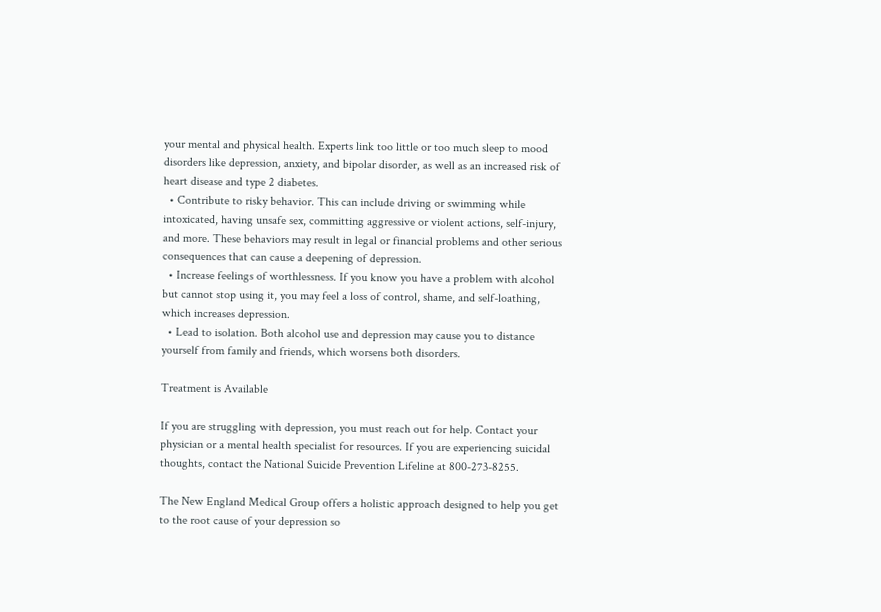your mental and physical health. Experts link too little or too much sleep to mood disorders like depression, anxiety, and bipolar disorder, as well as an increased risk of heart disease and type 2 diabetes.
  • Contribute to risky behavior. This can include driving or swimming while intoxicated, having unsafe sex, committing aggressive or violent actions, self-injury, and more. These behaviors may result in legal or financial problems and other serious consequences that can cause a deepening of depression.
  • Increase feelings of worthlessness. If you know you have a problem with alcohol but cannot stop using it, you may feel a loss of control, shame, and self-loathing, which increases depression.
  • Lead to isolation. Both alcohol use and depression may cause you to distance yourself from family and friends, which worsens both disorders.

Treatment is Available

If you are struggling with depression, you must reach out for help. Contact your physician or a mental health specialist for resources. If you are experiencing suicidal thoughts, contact the National Suicide Prevention Lifeline at 800-273-8255.

The New England Medical Group offers a holistic approach designed to help you get to the root cause of your depression so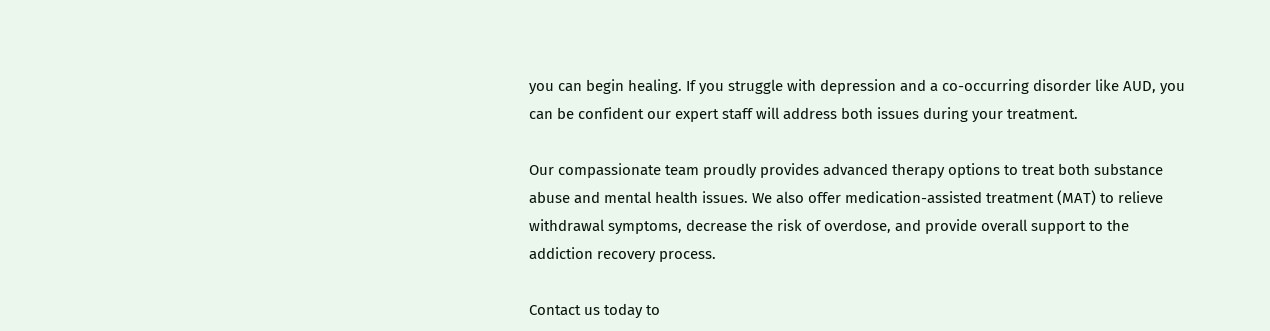you can begin healing. If you struggle with depression and a co-occurring disorder like AUD, you can be confident our expert staff will address both issues during your treatment.

Our compassionate team proudly provides advanced therapy options to treat both substance abuse and mental health issues. We also offer medication-assisted treatment (MAT) to relieve withdrawal symptoms, decrease the risk of overdose, and provide overall support to the addiction recovery process.

Contact us today to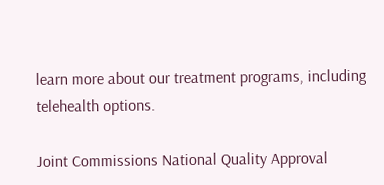learn more about our treatment programs, including telehealth options.

Joint Commissions National Quality Approval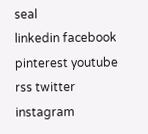seal
linkedin facebook pinterest youtube rss twitter instagram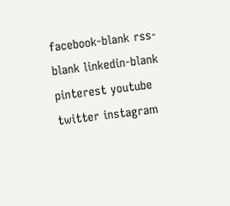facebook-blank rss-blank linkedin-blank pinterest youtube twitter instagram